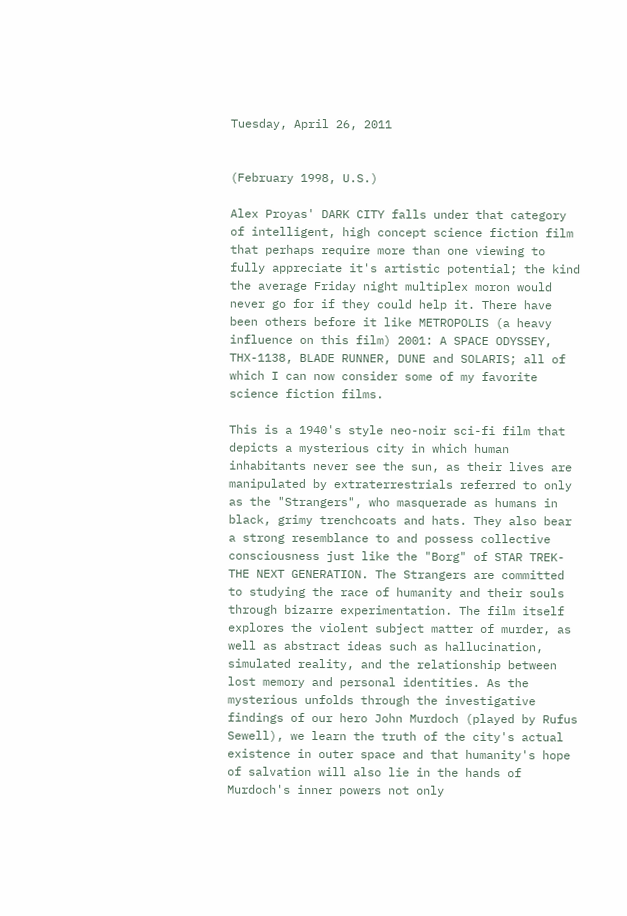Tuesday, April 26, 2011


(February 1998, U.S.)

Alex Proyas' DARK CITY falls under that category of intelligent, high concept science fiction film that perhaps require more than one viewing to fully appreciate it's artistic potential; the kind the average Friday night multiplex moron would never go for if they could help it. There have been others before it like METROPOLIS (a heavy influence on this film) 2001: A SPACE ODYSSEY, THX-1138, BLADE RUNNER, DUNE and SOLARIS; all of which I can now consider some of my favorite science fiction films.

This is a 1940's style neo-noir sci-fi film that depicts a mysterious city in which human inhabitants never see the sun, as their lives are manipulated by extraterrestrials referred to only as the "Strangers", who masquerade as humans in black, grimy trenchcoats and hats. They also bear a strong resemblance to and possess collective consciousness just like the "Borg" of STAR TREK-THE NEXT GENERATION. The Strangers are committed to studying the race of humanity and their souls through bizarre experimentation. The film itself explores the violent subject matter of murder, as well as abstract ideas such as hallucination, simulated reality, and the relationship between lost memory and personal identities. As the mysterious unfolds through the investigative findings of our hero John Murdoch (played by Rufus Sewell), we learn the truth of the city's actual existence in outer space and that humanity's hope of salvation will also lie in the hands of Murdoch's inner powers not only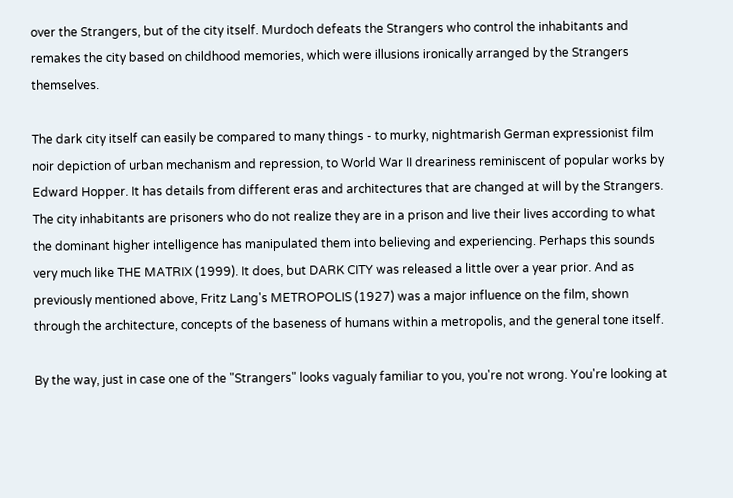over the Strangers, but of the city itself. Murdoch defeats the Strangers who control the inhabitants and remakes the city based on childhood memories, which were illusions ironically arranged by the Strangers themselves.

The dark city itself can easily be compared to many things - to murky, nightmarish German expressionist film noir depiction of urban mechanism and repression, to World War II dreariness reminiscent of popular works by Edward Hopper. It has details from different eras and architectures that are changed at will by the Strangers. The city inhabitants are prisoners who do not realize they are in a prison and live their lives according to what the dominant higher intelligence has manipulated them into believing and experiencing. Perhaps this sounds very much like THE MATRIX (1999). It does, but DARK CITY was released a little over a year prior. And as previously mentioned above, Fritz Lang's METROPOLIS (1927) was a major influence on the film, shown through the architecture, concepts of the baseness of humans within a metropolis, and the general tone itself.

By the way, just in case one of the "Strangers" looks vagualy familiar to you, you're not wrong. You're looking at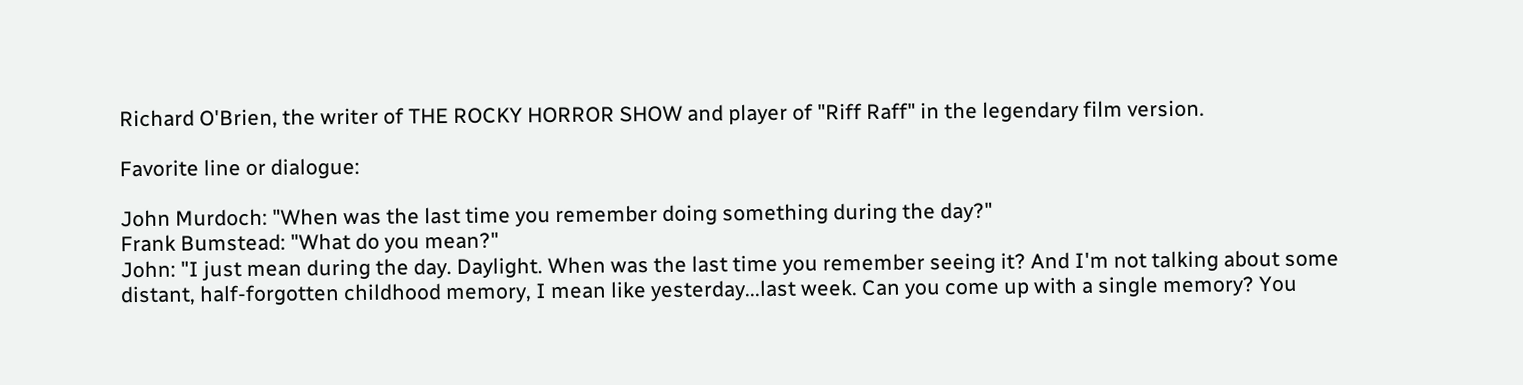Richard O'Brien, the writer of THE ROCKY HORROR SHOW and player of "Riff Raff" in the legendary film version.

Favorite line or dialogue:

John Murdoch: "When was the last time you remember doing something during the day?"
Frank Bumstead: "What do you mean?"
John: "I just mean during the day. Daylight. When was the last time you remember seeing it? And I'm not talking about some distant, half-forgotten childhood memory, I mean like yesterday...last week. Can you come up with a single memory? You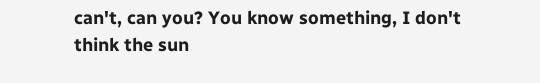can't, can you? You know something, I don't think the sun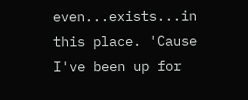even...exists...in this place. 'Cause I've been up for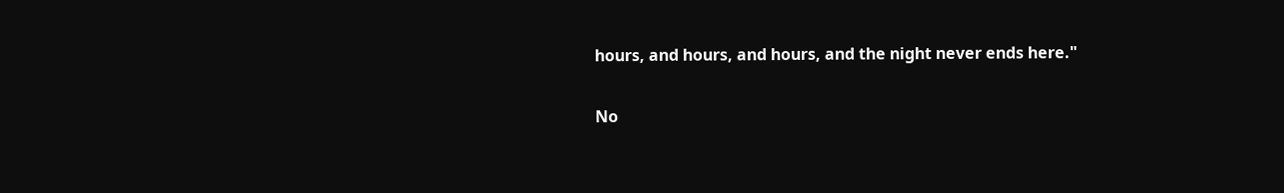hours, and hours, and hours, and the night never ends here."

No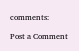comments:

Post a Comment